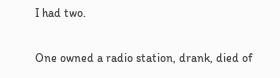I had two.

One owned a radio station, drank, died of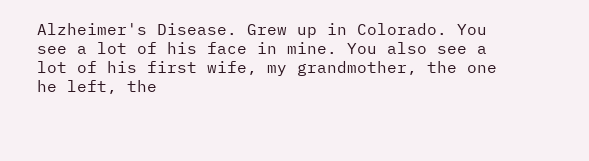Alzheimer's Disease. Grew up in Colorado. You see a lot of his face in mine. You also see a lot of his first wife, my grandmother, the one he left, the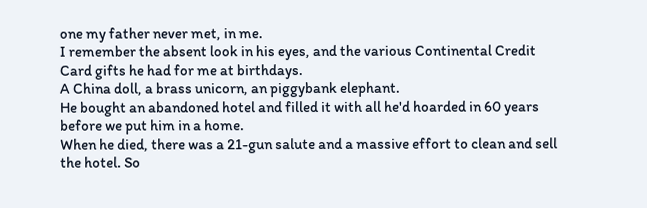one my father never met, in me.
I remember the absent look in his eyes, and the various Continental Credit Card gifts he had for me at birthdays.
A China doll, a brass unicorn, an piggybank elephant.
He bought an abandoned hotel and filled it with all he'd hoarded in 60 years before we put him in a home.
When he died, there was a 21-gun salute and a massive effort to clean and sell the hotel. So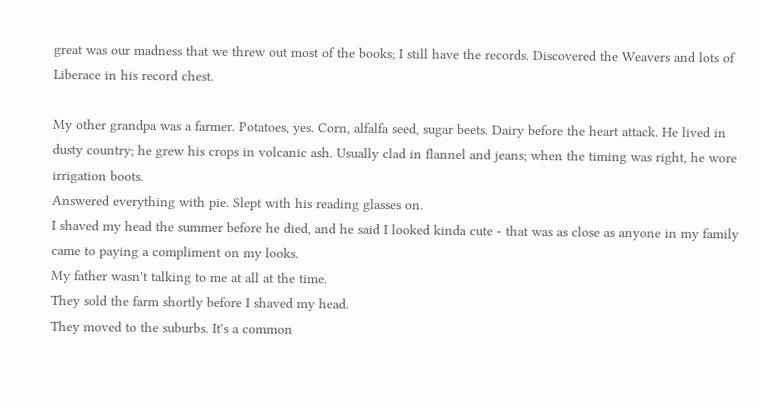great was our madness that we threw out most of the books; I still have the records. Discovered the Weavers and lots of Liberace in his record chest.

My other grandpa was a farmer. Potatoes, yes. Corn, alfalfa seed, sugar beets. Dairy before the heart attack. He lived in dusty country; he grew his crops in volcanic ash. Usually clad in flannel and jeans; when the timing was right, he wore irrigation boots.
Answered everything with pie. Slept with his reading glasses on.
I shaved my head the summer before he died, and he said I looked kinda cute - that was as close as anyone in my family came to paying a compliment on my looks.
My father wasn't talking to me at all at the time.
They sold the farm shortly before I shaved my head.
They moved to the suburbs. It's a common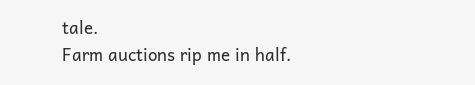tale.
Farm auctions rip me in half.